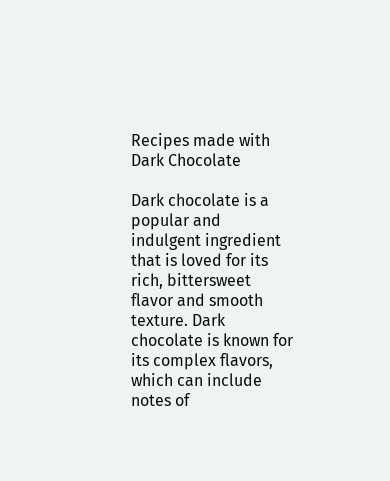Recipes made with Dark Chocolate

Dark chocolate is a popular and indulgent ingredient that is loved for its rich, bittersweet flavor and smooth texture. Dark chocolate is known for its complex flavors, which can include notes of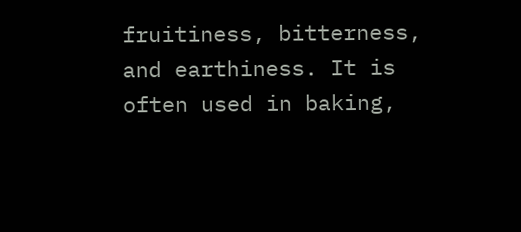fruitiness, bitterness, and earthiness. It is often used in baking,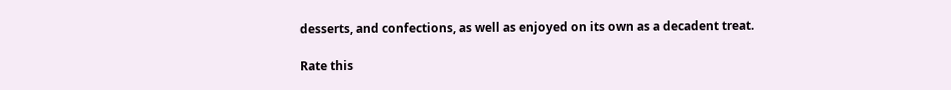desserts, and confections, as well as enjoyed on its own as a decadent treat.

Rate this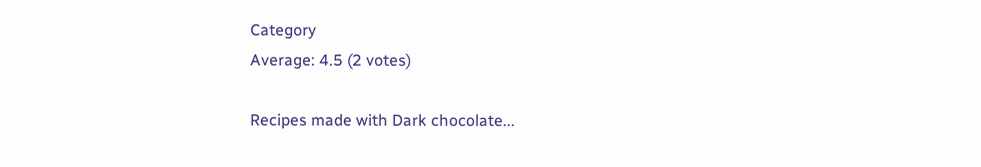Category
Average: 4.5 (2 votes)

Recipes made with Dark chocolate...